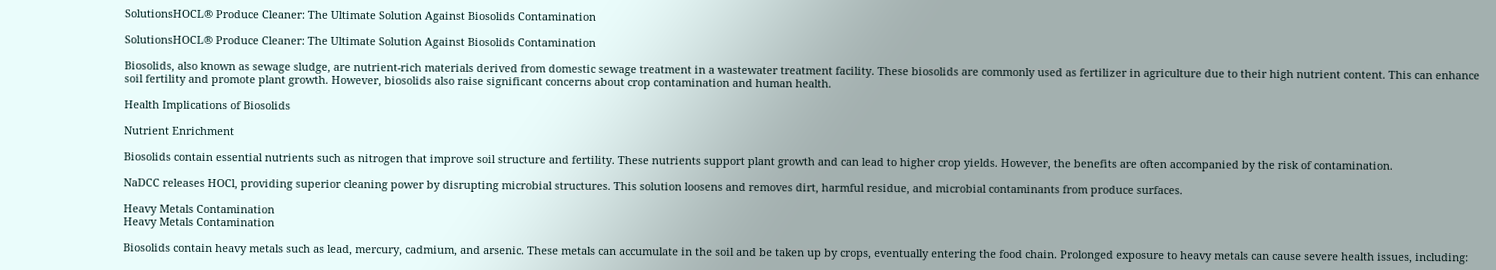SolutionsHOCL® Produce Cleaner: The Ultimate Solution Against Biosolids Contamination

SolutionsHOCL® Produce Cleaner: The Ultimate Solution Against Biosolids Contamination

Biosolids, also known as sewage sludge, are nutrient-rich materials derived from domestic sewage treatment in a wastewater treatment facility. These biosolids are commonly used as fertilizer in agriculture due to their high nutrient content. This can enhance soil fertility and promote plant growth. However, biosolids also raise significant concerns about crop contamination and human health.

Health Implications of Biosolids

Nutrient Enrichment

Biosolids contain essential nutrients such as nitrogen that improve soil structure and fertility. These nutrients support plant growth and can lead to higher crop yields. However, the benefits are often accompanied by the risk of contamination.

NaDCC releases HOCl, providing superior cleaning power by disrupting microbial structures. This solution loosens and removes dirt, harmful residue, and microbial contaminants from produce surfaces.

Heavy Metals Contamination
Heavy Metals Contamination

Biosolids contain heavy metals such as lead, mercury, cadmium, and arsenic. These metals can accumulate in the soil and be taken up by crops, eventually entering the food chain. Prolonged exposure to heavy metals can cause severe health issues, including: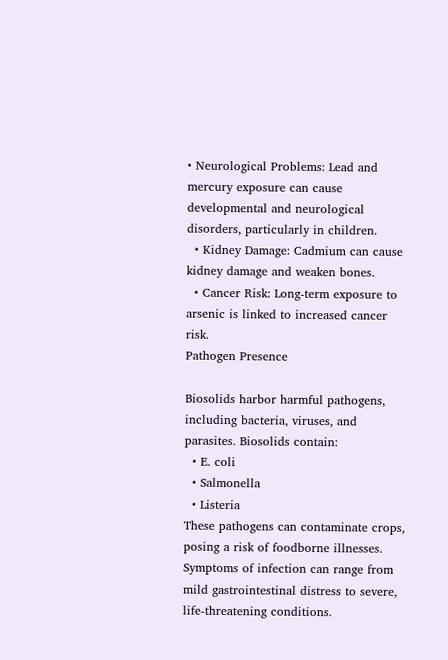• Neurological Problems: Lead and mercury exposure can cause developmental and neurological disorders, particularly in children.
  • Kidney Damage: Cadmium can cause kidney damage and weaken bones.
  • Cancer Risk: Long-term exposure to arsenic is linked to increased cancer risk.
Pathogen Presence

Biosolids harbor harmful pathogens, including bacteria, viruses, and parasites. Biosolids contain:
  • E. coli
  • Salmonella
  • Listeria
These pathogens can contaminate crops, posing a risk of foodborne illnesses. Symptoms of infection can range from mild gastrointestinal distress to severe, life-threatening conditions.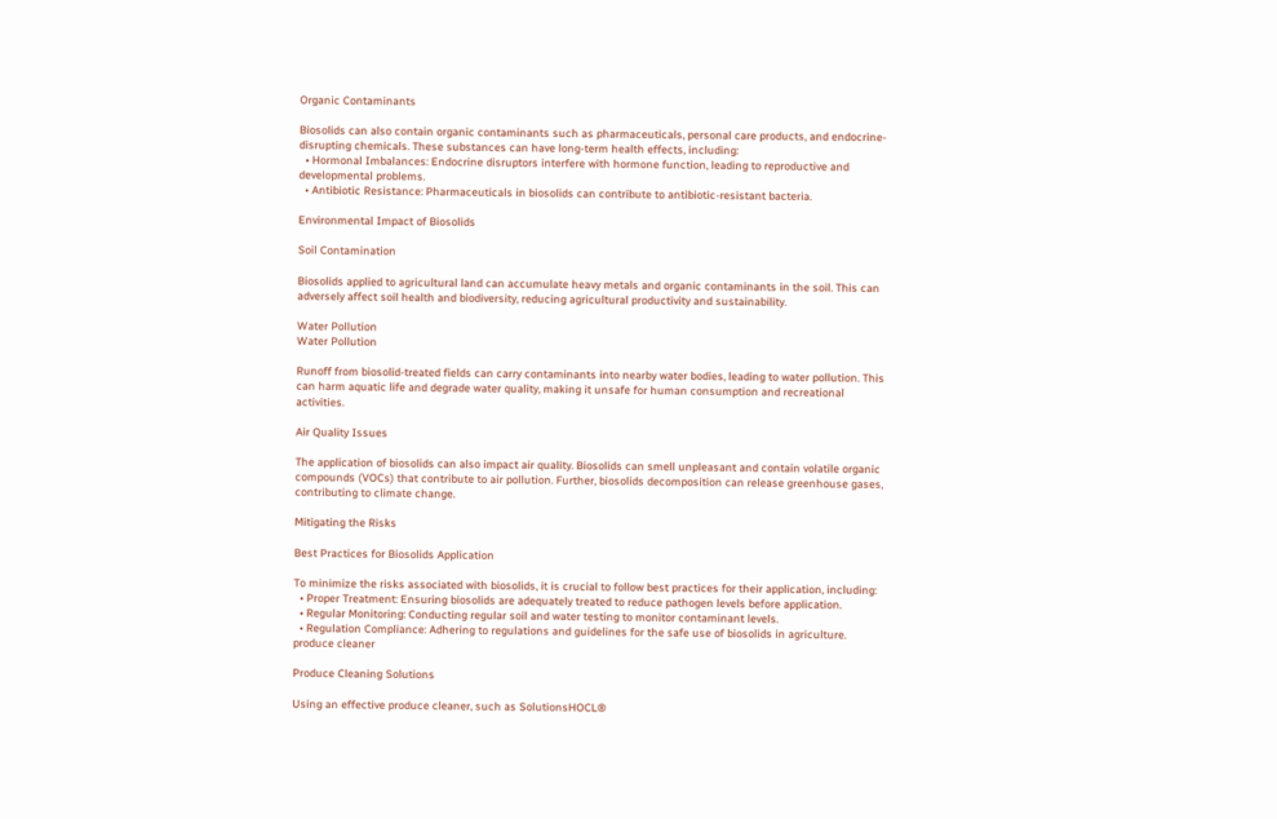Organic Contaminants

Biosolids can also contain organic contaminants such as pharmaceuticals, personal care products, and endocrine-disrupting chemicals. These substances can have long-term health effects, including:
  • Hormonal Imbalances: Endocrine disruptors interfere with hormone function, leading to reproductive and developmental problems.
  • Antibiotic Resistance: Pharmaceuticals in biosolids can contribute to antibiotic-resistant bacteria.

Environmental Impact of Biosolids

Soil Contamination

Biosolids applied to agricultural land can accumulate heavy metals and organic contaminants in the soil. This can adversely affect soil health and biodiversity, reducing agricultural productivity and sustainability.

Water Pollution
Water Pollution

Runoff from biosolid-treated fields can carry contaminants into nearby water bodies, leading to water pollution. This can harm aquatic life and degrade water quality, making it unsafe for human consumption and recreational activities.

Air Quality Issues

The application of biosolids can also impact air quality. Biosolids can smell unpleasant and contain volatile organic compounds (VOCs) that contribute to air pollution. Further, biosolids decomposition can release greenhouse gases, contributing to climate change.

Mitigating the Risks

Best Practices for Biosolids Application

To minimize the risks associated with biosolids, it is crucial to follow best practices for their application, including:
  • Proper Treatment: Ensuring biosolids are adequately treated to reduce pathogen levels before application.
  • Regular Monitoring: Conducting regular soil and water testing to monitor contaminant levels.
  • Regulation Compliance: Adhering to regulations and guidelines for the safe use of biosolids in agriculture.
produce cleaner

Produce Cleaning Solutions

Using an effective produce cleaner, such as SolutionsHOCL®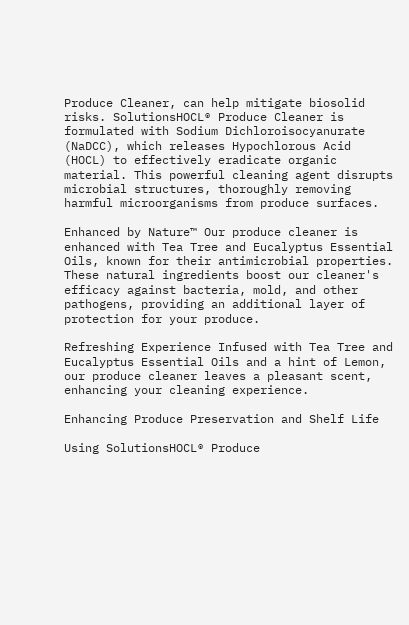Produce Cleaner, can help mitigate biosolid risks. SolutionsHOCL® Produce Cleaner is formulated with Sodium Dichloroisocyanurate (NaDCC), which releases Hypochlorous Acid (HOCL) to effectively eradicate organic material. This powerful cleaning agent disrupts microbial structures, thoroughly removing harmful microorganisms from produce surfaces.

Enhanced by Nature™ Our produce cleaner is enhanced with Tea Tree and Eucalyptus Essential Oils, known for their antimicrobial properties. These natural ingredients boost our cleaner's efficacy against bacteria, mold, and other pathogens, providing an additional layer of protection for your produce.

Refreshing Experience Infused with Tea Tree and Eucalyptus Essential Oils and a hint of Lemon, our produce cleaner leaves a pleasant scent, enhancing your cleaning experience.

Enhancing Produce Preservation and Shelf Life

Using SolutionsHOCL® Produce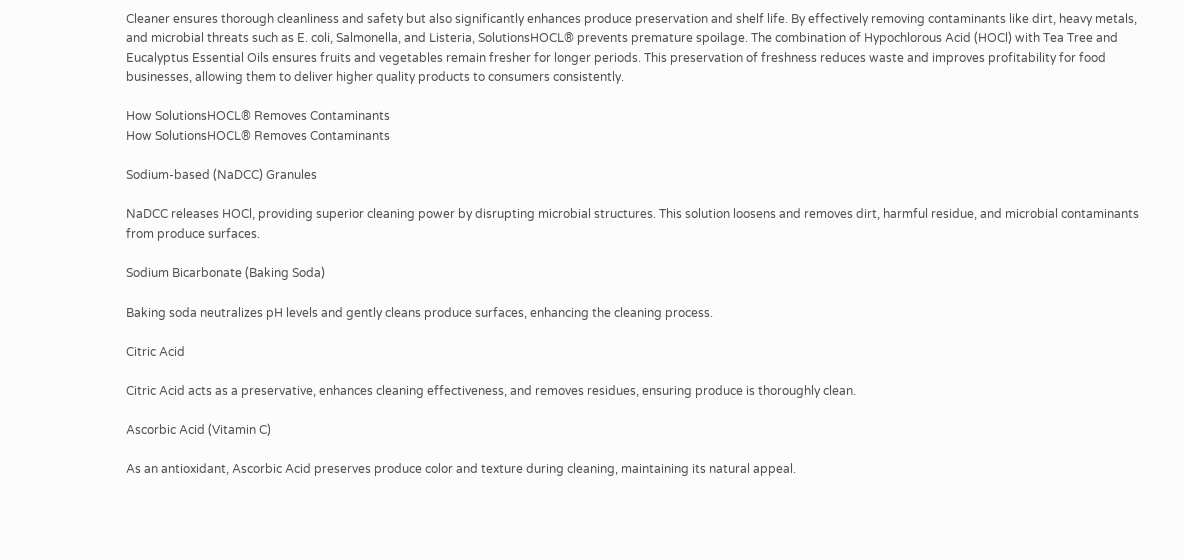Cleaner ensures thorough cleanliness and safety but also significantly enhances produce preservation and shelf life. By effectively removing contaminants like dirt, heavy metals, and microbial threats such as E. coli, Salmonella, and Listeria, SolutionsHOCL® prevents premature spoilage. The combination of Hypochlorous Acid (HOCl) with Tea Tree and Eucalyptus Essential Oils ensures fruits and vegetables remain fresher for longer periods. This preservation of freshness reduces waste and improves profitability for food businesses, allowing them to deliver higher quality products to consumers consistently.

How SolutionsHOCL® Removes Contaminants
How SolutionsHOCL® Removes Contaminants

Sodium-based (NaDCC) Granules

NaDCC releases HOCl, providing superior cleaning power by disrupting microbial structures. This solution loosens and removes dirt, harmful residue, and microbial contaminants from produce surfaces.

Sodium Bicarbonate (Baking Soda)

Baking soda neutralizes pH levels and gently cleans produce surfaces, enhancing the cleaning process.

Citric Acid

Citric Acid acts as a preservative, enhances cleaning effectiveness, and removes residues, ensuring produce is thoroughly clean.

Ascorbic Acid (Vitamin C)

As an antioxidant, Ascorbic Acid preserves produce color and texture during cleaning, maintaining its natural appeal.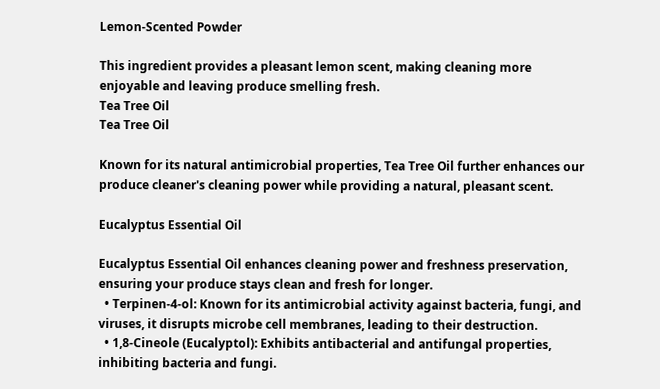Lemon-Scented Powder

This ingredient provides a pleasant lemon scent, making cleaning more enjoyable and leaving produce smelling fresh.
Tea Tree Oil
Tea Tree Oil

Known for its natural antimicrobial properties, Tea Tree Oil further enhances our produce cleaner's cleaning power while providing a natural, pleasant scent.

Eucalyptus Essential Oil

Eucalyptus Essential Oil enhances cleaning power and freshness preservation, ensuring your produce stays clean and fresh for longer.
  • Terpinen-4-ol: Known for its antimicrobial activity against bacteria, fungi, and viruses, it disrupts microbe cell membranes, leading to their destruction.
  • 1,8-Cineole (Eucalyptol): Exhibits antibacterial and antifungal properties, inhibiting bacteria and fungi.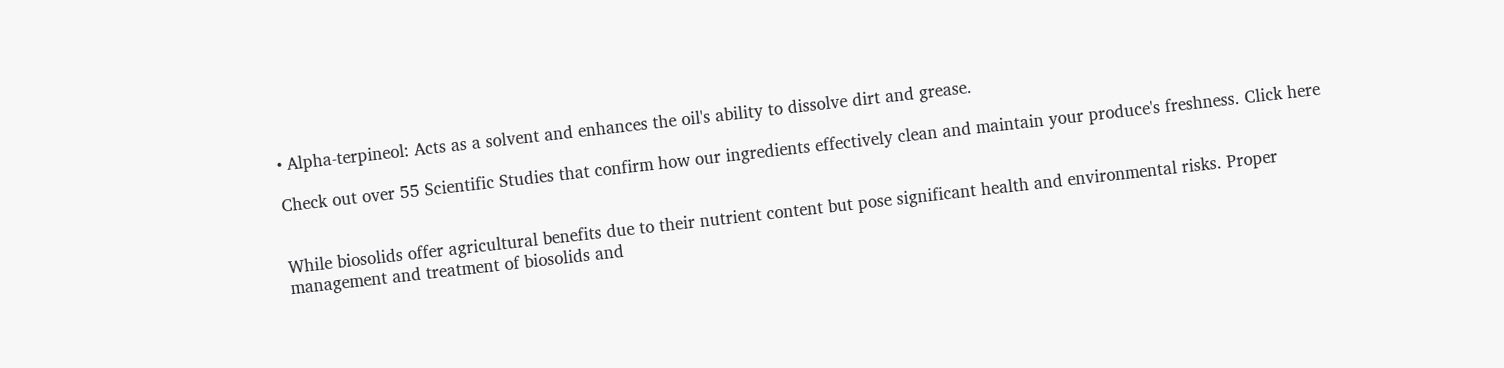• Alpha-terpineol: Acts as a solvent and enhances the oil's ability to dissolve dirt and grease.

Check out over 55 Scientific Studies that confirm how our ingredients effectively clean and maintain your produce's freshness. Click here


While biosolids offer agricultural benefits due to their nutrient content but pose significant health and environmental risks. Proper management and treatment of biosolids and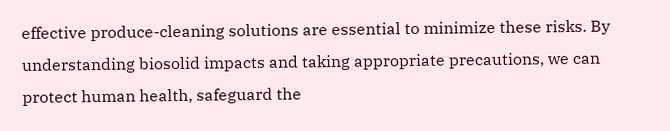effective produce-cleaning solutions are essential to minimize these risks. By understanding biosolid impacts and taking appropriate precautions, we can protect human health, safeguard the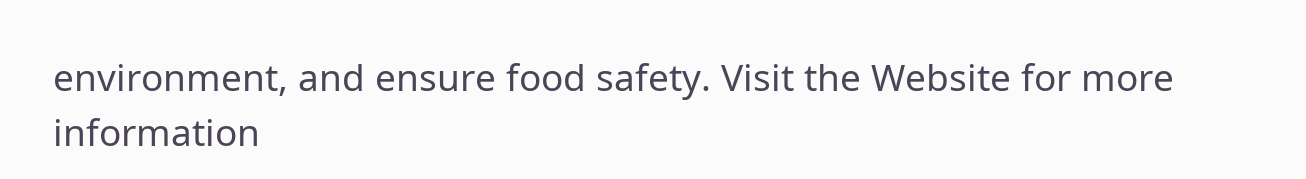environment, and ensure food safety. Visit the Website for more information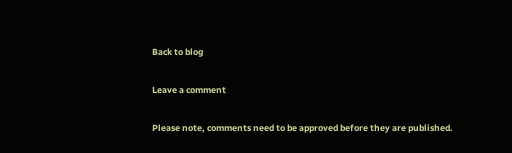Back to blog

Leave a comment

Please note, comments need to be approved before they are published.